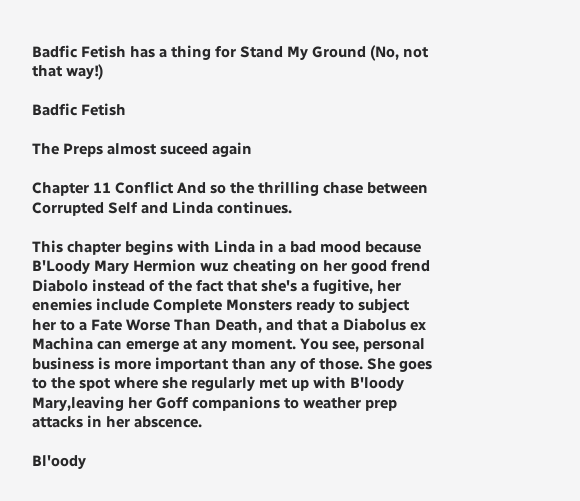Badfic Fetish has a thing for Stand My Ground (No, not that way!)

Badfic Fetish

The Preps almost suceed again

Chapter 11 Conflict And so the thrilling chase between Corrupted Self and Linda continues.

This chapter begins with Linda in a bad mood because B'Loody Mary Hermion wuz cheating on her good frend Diabolo instead of the fact that she's a fugitive, her enemies include Complete Monsters ready to subject her to a Fate Worse Than Death, and that a Diabolus ex Machina can emerge at any moment. You see, personal business is more important than any of those. She goes to the spot where she regularly met up with B'loody Mary,leaving her Goff companions to weather prep attacks in her abscence.

Bl'oody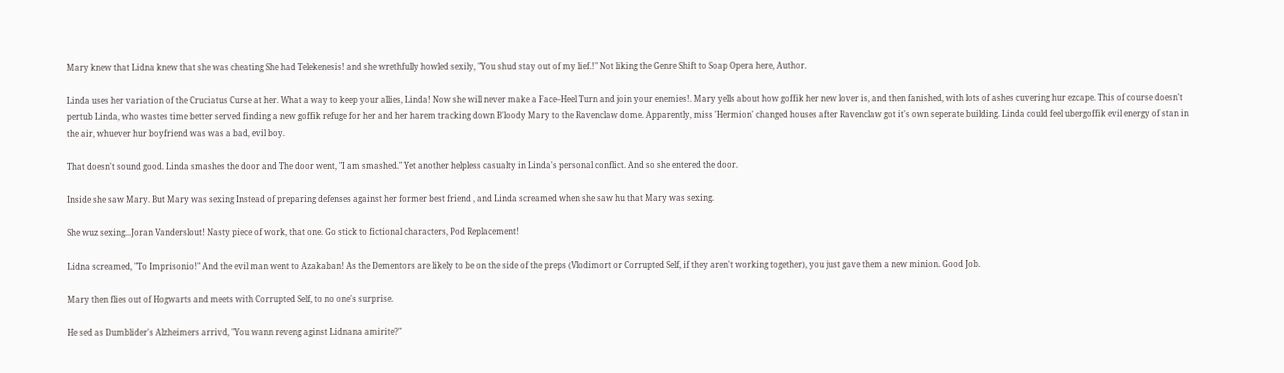Mary knew that Lidna knew that she was cheating She had Telekenesis! and she wrethfully howled sexily, "You shud stay out of my lief.!" Not liking the Genre Shift to Soap Opera here, Author.

Linda uses her variation of the Cruciatus Curse at her. What a way to keep your allies, Linda! Now she will never make a Face–Heel Turn and join your enemies!. Mary yells about how goffik her new lover is, and then fanished, with lots of ashes cuvering hur ezcape. This of course doesn't pertub Linda, who wastes time better served finding a new goffik refuge for her and her harem tracking down B'loody Mary to the Ravenclaw dome. Apparently, miss 'Hermion' changed houses after Ravenclaw got it's own seperate building. Linda could feel ubergoffik evil energy of stan in the air, whuever hur boyfriend was was a bad, evil boy.

That doesn't sound good. Linda smashes the door and The door went, "I am smashed." Yet another helpless casualty in Linda's personal conflict. And so she entered the door.

Inside she saw Mary. But Mary was sexing Instead of preparing defenses against her former best friend , and Linda screamed when she saw hu that Mary was sexing.

She wuz sexing...Joran Vanderslout! Nasty piece of work, that one. Go stick to fictional characters, Pod Replacement!

Lidna screamed, "To Imprisonio!" And the evil man went to Azakaban! As the Dementors are likely to be on the side of the preps (Vlodimort or Corrupted Self, if they aren't working together), you just gave them a new minion. Good Job.

Mary then flies out of Hogwarts and meets with Corrupted Self, to no one's surprise.

He sed as Dumblider's Alzheimers arrivd, "You wann reveng aginst Lidnana amirite?"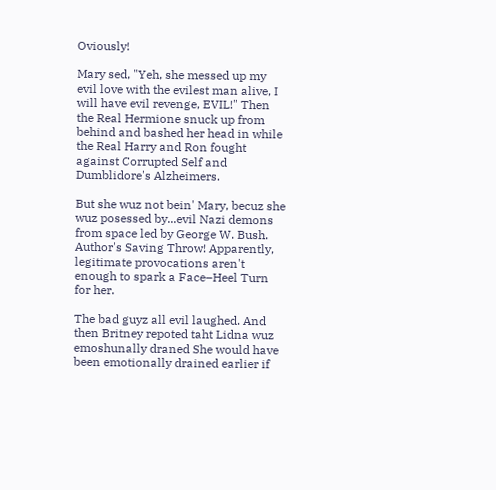Oviously!

Mary sed, "Yeh, she messed up my evil love with the evilest man alive, I will have evil revenge, EVIL!" Then the Real Hermione snuck up from behind and bashed her head in while the Real Harry and Ron fought against Corrupted Self and Dumblidore's Alzheimers.

But she wuz not bein' Mary, becuz she wuz posessed by...evil Nazi demons from space led by George W. Bush. Author's Saving Throw! Apparently, legitimate provocations aren't enough to spark a Face–Heel Turn for her.

The bad guyz all evil laughed. And then Britney repoted taht Lidna wuz emoshunally draned She would have been emotionally drained earlier if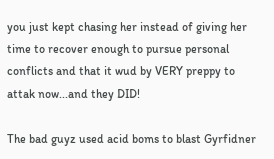you just kept chasing her instead of giving her time to recover enough to pursue personal conflicts and that it wud by VERY preppy to attak now...and they DID!

The bad guyz used acid boms to blast Gyrfidner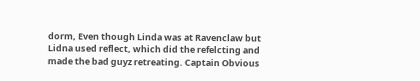dorm, Even though Linda was at Ravenclaw but Lidna used reflect, which did the refelcting and made the bad guyz retreating. Captain Obvious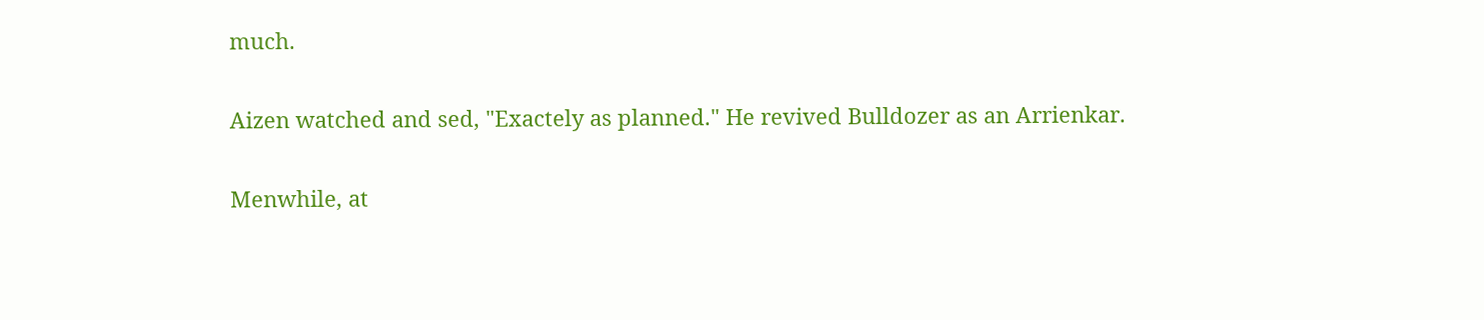much.

Aizen watched and sed, "Exactely as planned." He revived Bulldozer as an Arrienkar.

Menwhile, at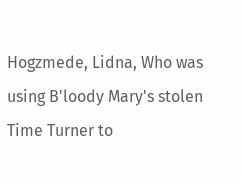Hogzmede, Lidna, Who was using B'loody Mary's stolen Time Turner to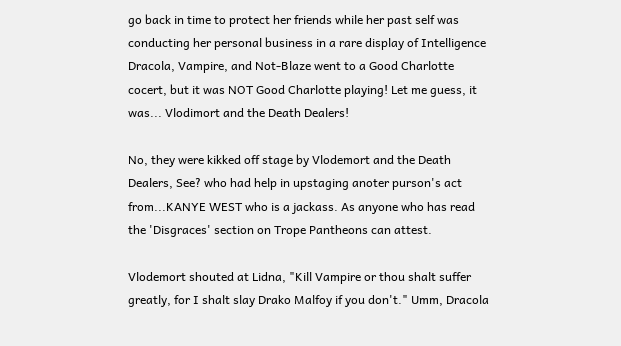go back in time to protect her friends while her past self was conducting her personal business in a rare display of Intelligence Dracola, Vampire, and Not-Blaze went to a Good Charlotte cocert, but it was NOT Good Charlotte playing! Let me guess, it was... Vlodimort and the Death Dealers!

No, they were kikked off stage by Vlodemort and the Death Dealers, See? who had help in upstaging anoter purson's act from...KANYE WEST who is a jackass. As anyone who has read the 'Disgraces' section on Trope Pantheons can attest.

Vlodemort shouted at Lidna, "Kill Vampire or thou shalt suffer greatly, for I shalt slay Drako Malfoy if you don't." Umm, Dracola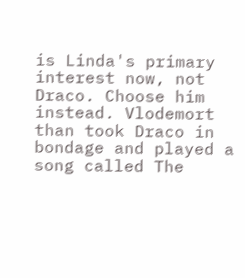is Linda's primary interest now, not Draco. Choose him instead. Vlodemort than took Draco in bondage and played a song called The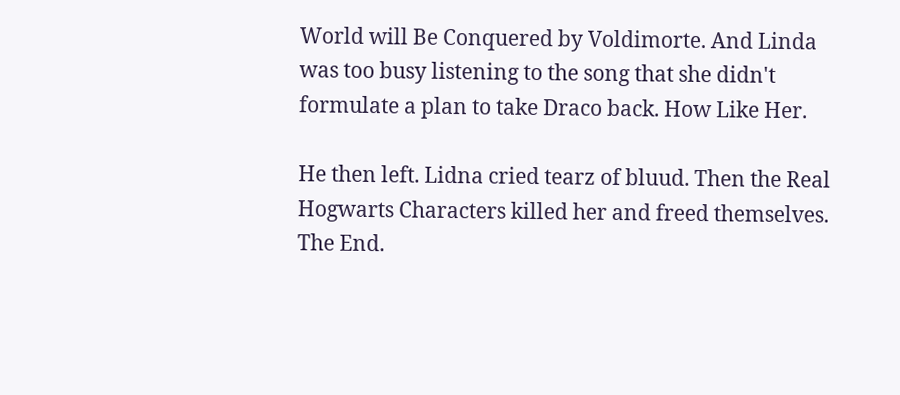World will Be Conquered by Voldimorte. And Linda was too busy listening to the song that she didn't formulate a plan to take Draco back. How Like Her.

He then left. Lidna cried tearz of bluud. Then the Real Hogwarts Characters killed her and freed themselves. The End.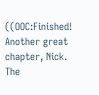((OOC:Finished! Another great chapter, Nick. The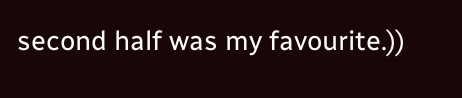second half was my favourite.))